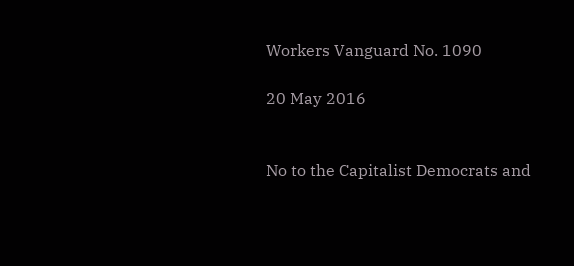Workers Vanguard No. 1090

20 May 2016


No to the Capitalist Democrats and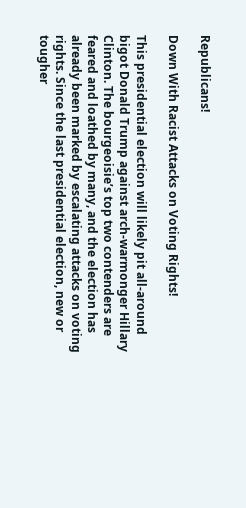Republicans!

Down With Racist Attacks on Voting Rights!

This presidential election will likely pit all-around bigot Donald Trump against arch-warmonger Hillary Clinton. The bourgeoisie’s top two contenders are feared and loathed by many, and the election has already been marked by escalating attacks on voting rights. Since the last presidential election, new or tougher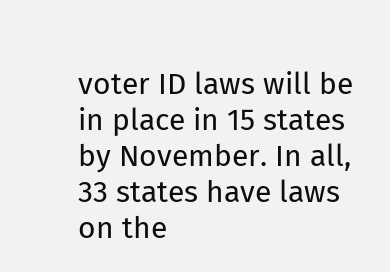voter ID laws will be in place in 15 states by November. In all, 33 states have laws on the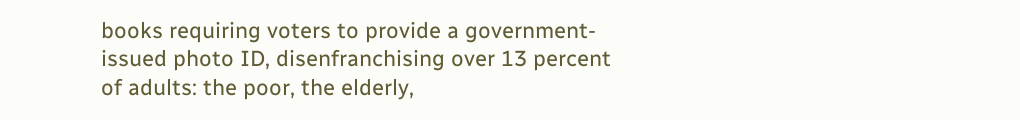books requiring voters to provide a government-issued photo ID, disenfranchising over 13 percent of adults: the poor, the elderly,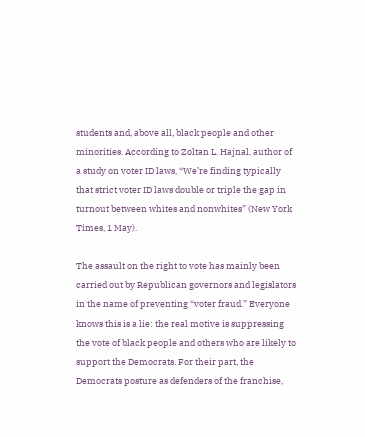students and, above all, black people and other minorities. According to Zoltan L. Hajnal, author of a study on voter ID laws, “We’re finding typically that strict voter ID laws double or triple the gap in turnout between whites and nonwhites” (New York Times, 1 May).

The assault on the right to vote has mainly been carried out by Republican governors and legislators in the name of preventing “voter fraud.” Everyone knows this is a lie: the real motive is suppressing the vote of black people and others who are likely to support the Democrats. For their part, the Democrats posture as defenders of the franchise,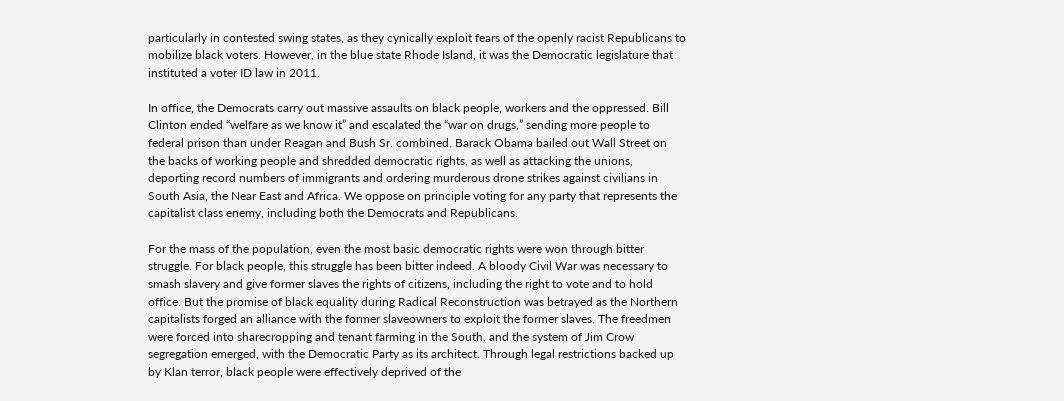particularly in contested swing states, as they cynically exploit fears of the openly racist Republicans to mobilize black voters. However, in the blue state Rhode Island, it was the Democratic legislature that instituted a voter ID law in 2011.

In office, the Democrats carry out massive assaults on black people, workers and the oppressed. Bill Clinton ended “welfare as we know it” and escalated the “war on drugs,” sending more people to federal prison than under Reagan and Bush Sr. combined. Barack Obama bailed out Wall Street on the backs of working people and shredded democratic rights, as well as attacking the unions, deporting record numbers of immigrants and ordering murderous drone strikes against civilians in South Asia, the Near East and Africa. We oppose on principle voting for any party that represents the capitalist class enemy, including both the Democrats and Republicans.

For the mass of the population, even the most basic democratic rights were won through bitter struggle. For black people, this struggle has been bitter indeed. A bloody Civil War was necessary to smash slavery and give former slaves the rights of citizens, including the right to vote and to hold office. But the promise of black equality during Radical Reconstruction was betrayed as the Northern capitalists forged an alliance with the former slaveowners to exploit the former slaves. The freedmen were forced into sharecropping and tenant farming in the South, and the system of Jim Crow segregation emerged, with the Democratic Party as its architect. Through legal restrictions backed up by Klan terror, black people were effectively deprived of the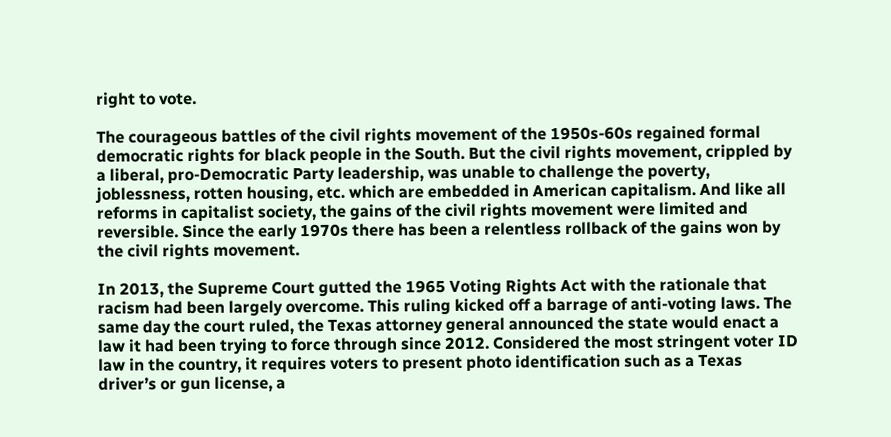right to vote.

The courageous battles of the civil rights movement of the 1950s-60s regained formal democratic rights for black people in the South. But the civil rights movement, crippled by a liberal, pro-Democratic Party leadership, was unable to challenge the poverty, joblessness, rotten housing, etc. which are embedded in American capitalism. And like all reforms in capitalist society, the gains of the civil rights movement were limited and reversible. Since the early 1970s there has been a relentless rollback of the gains won by the civil rights movement.

In 2013, the Supreme Court gutted the 1965 Voting Rights Act with the rationale that racism had been largely overcome. This ruling kicked off a barrage of anti-voting laws. The same day the court ruled, the Texas attorney general announced the state would enact a law it had been trying to force through since 2012. Considered the most stringent voter ID law in the country, it requires voters to present photo identification such as a Texas driver’s or gun license, a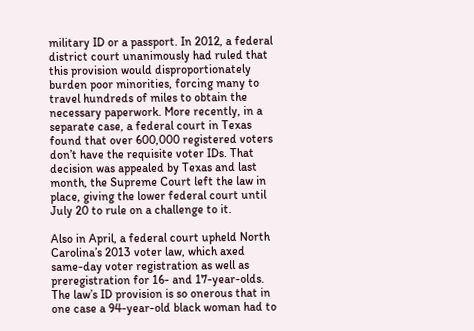military ID or a passport. In 2012, a federal district court unanimously had ruled that this provision would disproportionately burden poor minorities, forcing many to travel hundreds of miles to obtain the necessary paperwork. More recently, in a separate case, a federal court in Texas found that over 600,000 registered voters don’t have the requisite voter IDs. That decision was appealed by Texas and last month, the Supreme Court left the law in place, giving the lower federal court until July 20 to rule on a challenge to it.

Also in April, a federal court upheld North Carolina’s 2013 voter law, which axed same-day voter registration as well as preregistration for 16- and 17-year-olds. The law’s ID provision is so onerous that in one case a 94-year-old black woman had to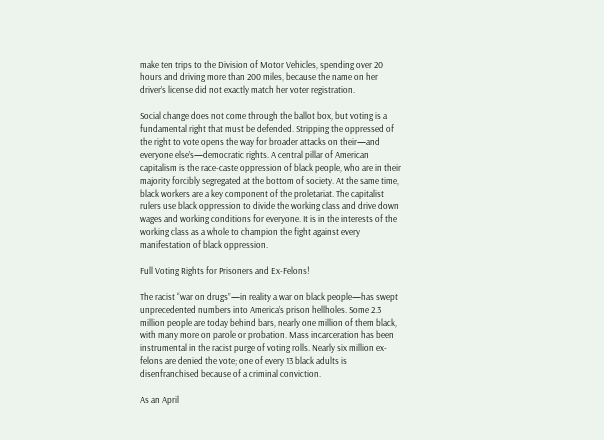make ten trips to the Division of Motor Vehicles, spending over 20 hours and driving more than 200 miles, because the name on her driver’s license did not exactly match her voter registration.

Social change does not come through the ballot box, but voting is a fundamental right that must be defended. Stripping the oppressed of the right to vote opens the way for broader attacks on their—and everyone else’s—democratic rights. A central pillar of American capitalism is the race-caste oppression of black people, who are in their majority forcibly segregated at the bottom of society. At the same time, black workers are a key component of the proletariat. The capitalist rulers use black oppression to divide the working class and drive down wages and working conditions for everyone. It is in the interests of the working class as a whole to champion the fight against every manifestation of black oppression.

Full Voting Rights for Prisoners and Ex-Felons!

The racist “war on drugs”—in reality a war on black people—has swept unprecedented numbers into America’s prison hellholes. Some 2.3 million people are today behind bars, nearly one million of them black, with many more on parole or probation. Mass incarceration has been instrumental in the racist purge of voting rolls. Nearly six million ex-felons are denied the vote; one of every 13 black adults is disenfranchised because of a criminal conviction.

As an April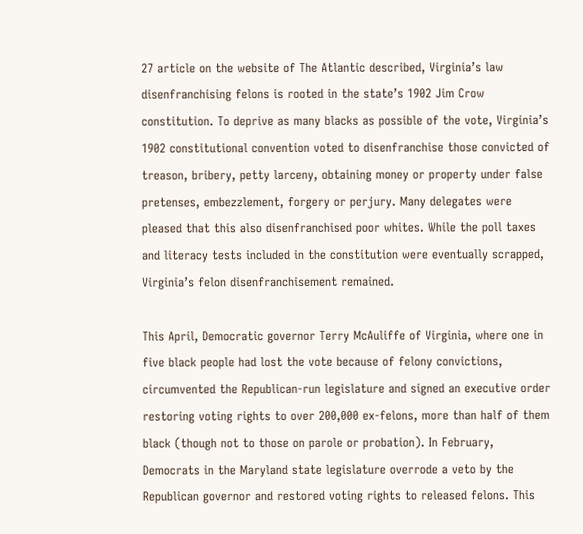27 article on the website of The Atlantic described, Virginia’s law disenfranchising felons is rooted in the state’s 1902 Jim Crow constitution. To deprive as many blacks as possible of the vote, Virginia’s 1902 constitutional convention voted to disenfranchise those convicted of treason, bribery, petty larceny, obtaining money or property under false pretenses, embezzlement, forgery or perjury. Many delegates were pleased that this also disenfranchised poor whites. While the poll taxes and literacy tests included in the constitution were eventually scrapped, Virginia’s felon disenfranchisement remained.

This April, Democratic governor Terry McAuliffe of Virginia, where one in five black people had lost the vote because of felony convictions, circumvented the Republican-run legislature and signed an executive order restoring voting rights to over 200,000 ex-felons, more than half of them black (though not to those on parole or probation). In February, Democrats in the Maryland state legislature overrode a veto by the Republican governor and restored voting rights to released felons. This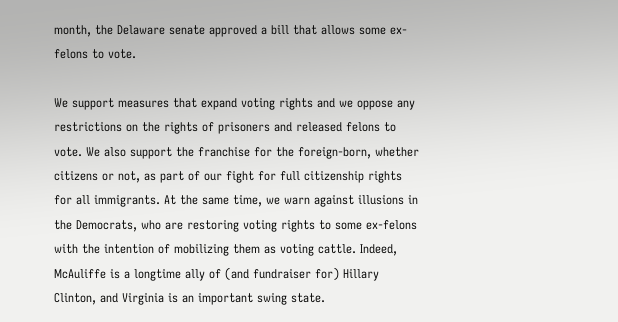month, the Delaware senate approved a bill that allows some ex-felons to vote.

We support measures that expand voting rights and we oppose any restrictions on the rights of prisoners and released felons to vote. We also support the franchise for the foreign-born, whether citizens or not, as part of our fight for full citizenship rights for all immigrants. At the same time, we warn against illusions in the Democrats, who are restoring voting rights to some ex-felons with the intention of mobilizing them as voting cattle. Indeed, McAuliffe is a longtime ally of (and fundraiser for) Hillary Clinton, and Virginia is an important swing state.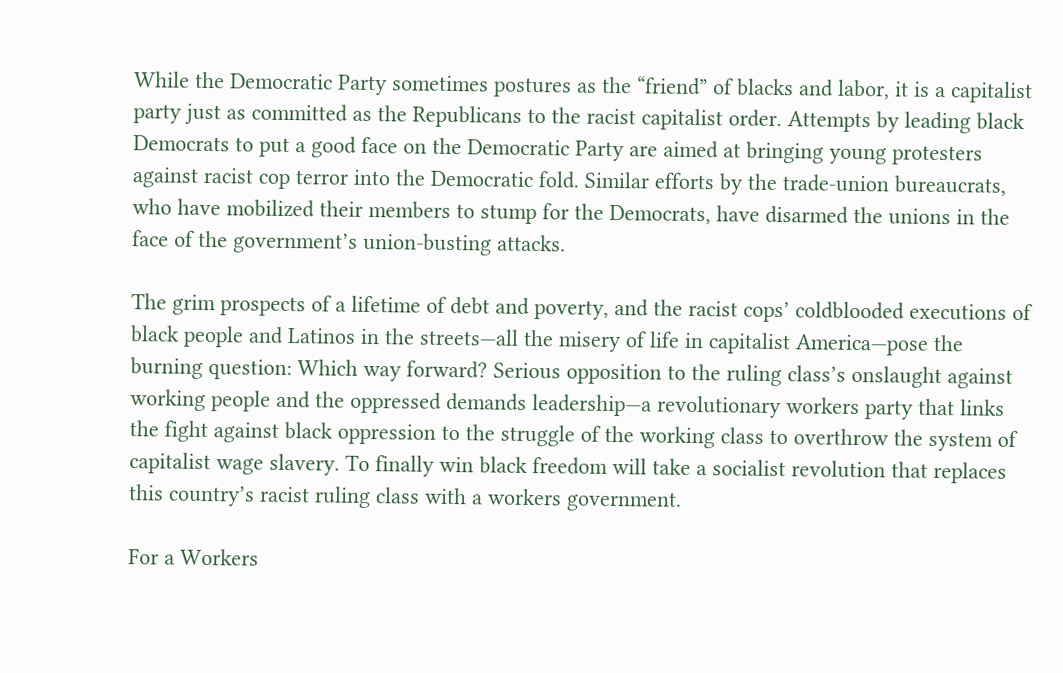While the Democratic Party sometimes postures as the “friend” of blacks and labor, it is a capitalist party just as committed as the Republicans to the racist capitalist order. Attempts by leading black Democrats to put a good face on the Democratic Party are aimed at bringing young protesters against racist cop terror into the Democratic fold. Similar efforts by the trade-union bureaucrats, who have mobilized their members to stump for the Democrats, have disarmed the unions in the face of the government’s union-busting attacks.

The grim prospects of a lifetime of debt and poverty, and the racist cops’ coldblooded executions of black people and Latinos in the streets—all the misery of life in capitalist America—pose the burning question: Which way forward? Serious opposition to the ruling class’s onslaught against working people and the oppressed demands leadership—a revolutionary workers party that links the fight against black oppression to the struggle of the working class to overthrow the system of capitalist wage slavery. To finally win black freedom will take a socialist revolution that replaces this country’s racist ruling class with a workers government.

For a Workers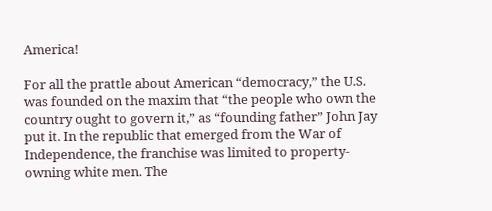America!

For all the prattle about American “democracy,” the U.S. was founded on the maxim that “the people who own the country ought to govern it,” as “founding father” John Jay put it. In the republic that emerged from the War of Independence, the franchise was limited to property-owning white men. The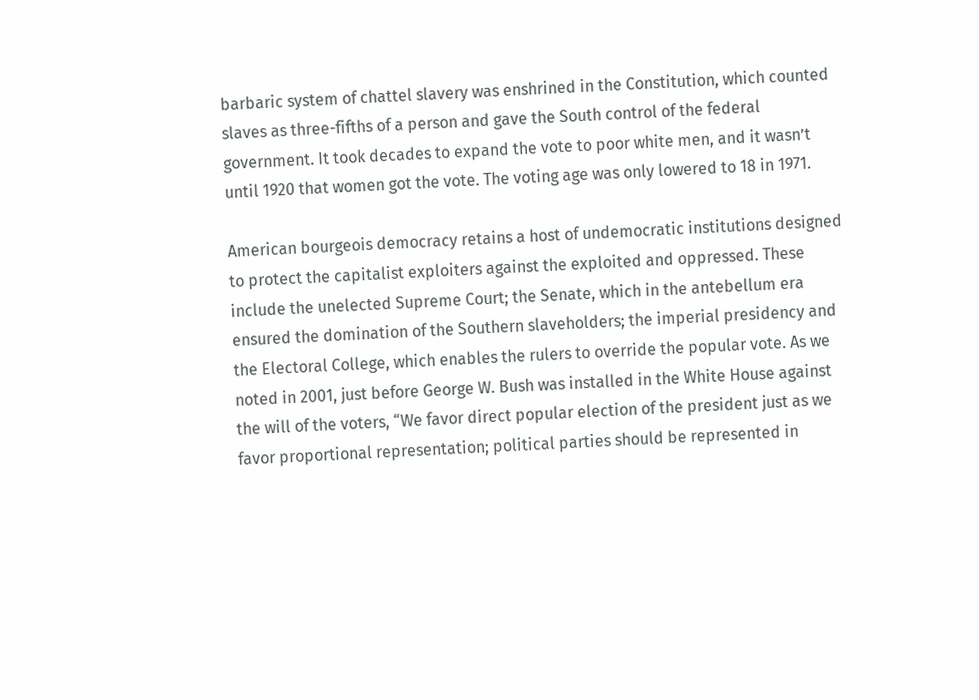barbaric system of chattel slavery was enshrined in the Constitution, which counted slaves as three-fifths of a person and gave the South control of the federal government. It took decades to expand the vote to poor white men, and it wasn’t until 1920 that women got the vote. The voting age was only lowered to 18 in 1971.

American bourgeois democracy retains a host of undemocratic institutions designed to protect the capitalist exploiters against the exploited and oppressed. These include the unelected Supreme Court; the Senate, which in the antebellum era ensured the domination of the Southern slaveholders; the imperial presidency and the Electoral College, which enables the rulers to override the popular vote. As we noted in 2001, just before George W. Bush was installed in the White House against the will of the voters, “We favor direct popular election of the president just as we favor proportional representation; political parties should be represented in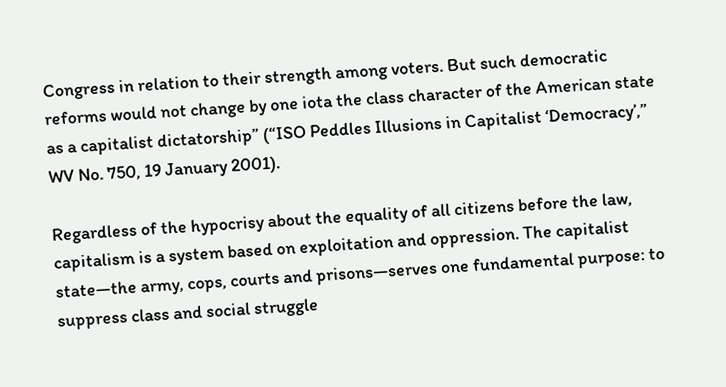Congress in relation to their strength among voters. But such democratic reforms would not change by one iota the class character of the American state as a capitalist dictatorship” (“ISO Peddles Illusions in Capitalist ‘Democracy’,” WV No. 750, 19 January 2001).

Regardless of the hypocrisy about the equality of all citizens before the law, capitalism is a system based on exploitation and oppression. The capitalist state—the army, cops, courts and prisons—serves one fundamental purpose: to suppress class and social struggle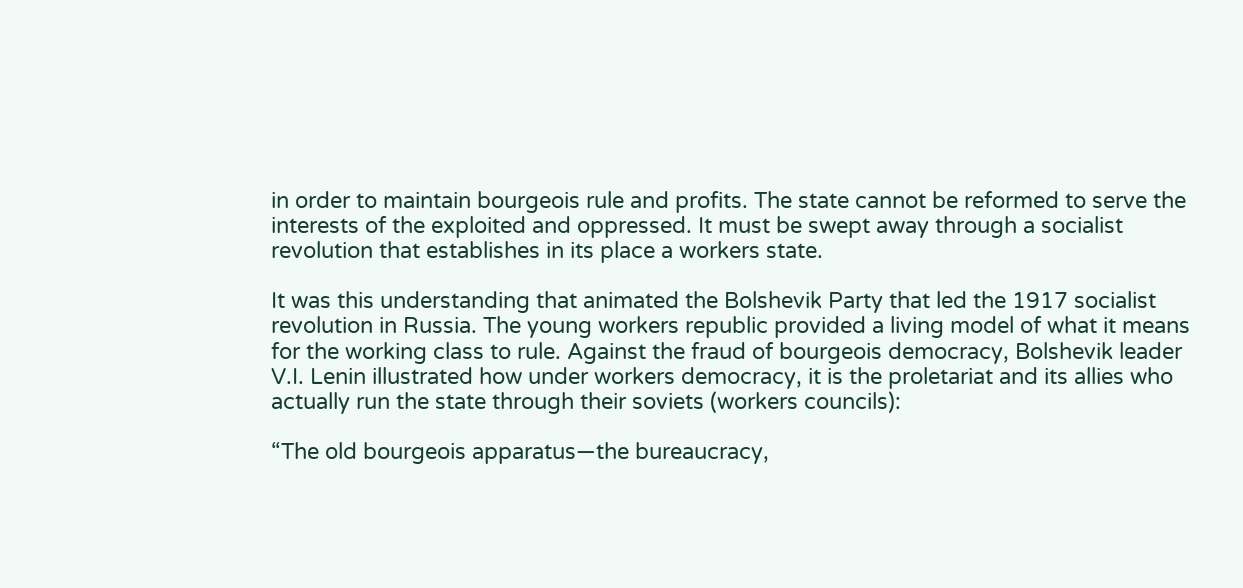in order to maintain bourgeois rule and profits. The state cannot be reformed to serve the interests of the exploited and oppressed. It must be swept away through a socialist revolution that establishes in its place a workers state.

It was this understanding that animated the Bolshevik Party that led the 1917 socialist revolution in Russia. The young workers republic provided a living model of what it means for the working class to rule. Against the fraud of bourgeois democracy, Bolshevik leader V.I. Lenin illustrated how under workers democracy, it is the proletariat and its allies who actually run the state through their soviets (workers councils):

“The old bourgeois apparatus—the bureaucracy,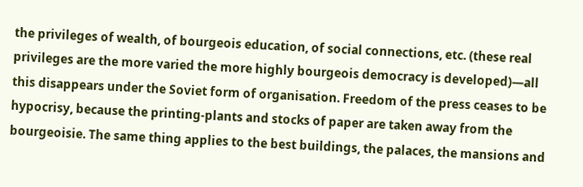the privileges of wealth, of bourgeois education, of social connections, etc. (these real privileges are the more varied the more highly bourgeois democracy is developed)—all this disappears under the Soviet form of organisation. Freedom of the press ceases to be hypocrisy, because the printing-plants and stocks of paper are taken away from the bourgeoisie. The same thing applies to the best buildings, the palaces, the mansions and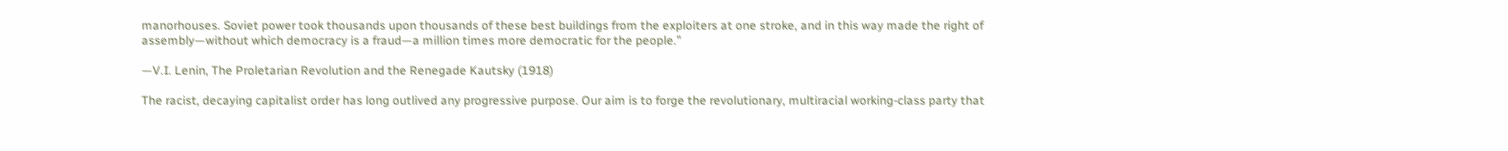manorhouses. Soviet power took thousands upon thousands of these best buildings from the exploiters at one stroke, and in this way made the right of assembly—without which democracy is a fraud—a million times more democratic for the people.”

—V.I. Lenin, The Proletarian Revolution and the Renegade Kautsky (1918)

The racist, decaying capitalist order has long outlived any progressive purpose. Our aim is to forge the revolutionary, multiracial working-class party that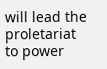will lead the proletariat to power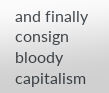and finally consign bloody capitalism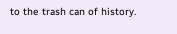to the trash can of history.